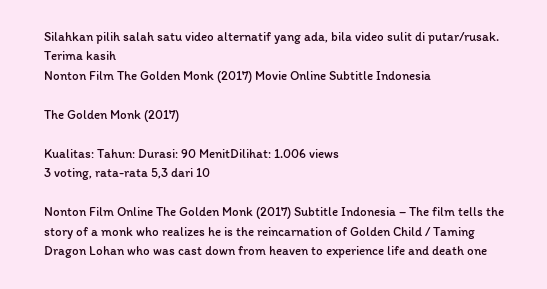Silahkan pilih salah satu video alternatif yang ada, bila video sulit di putar/rusak. Terima kasih
Nonton Film The Golden Monk (2017) Movie Online Subtitle Indonesia

The Golden Monk (2017)

Kualitas: Tahun: Durasi: 90 MenitDilihat: 1.006 views
3 voting, rata-rata 5,3 dari 10

Nonton Film Online The Golden Monk (2017) Subtitle Indonesia – The film tells the story of a monk who realizes he is the reincarnation of Golden Child / Taming Dragon Lohan who was cast down from heaven to experience life and death one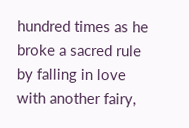hundred times as he broke a sacred rule by falling in love with another fairy,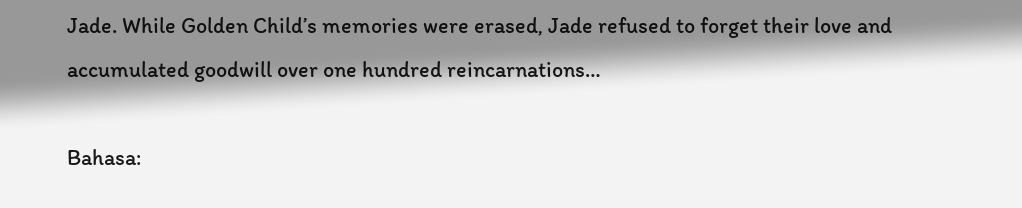Jade. While Golden Child’s memories were erased, Jade refused to forget their love and accumulated goodwill over one hundred reincarnations…

Bahasa: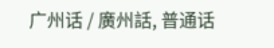广州话 / 廣州話, 普通话